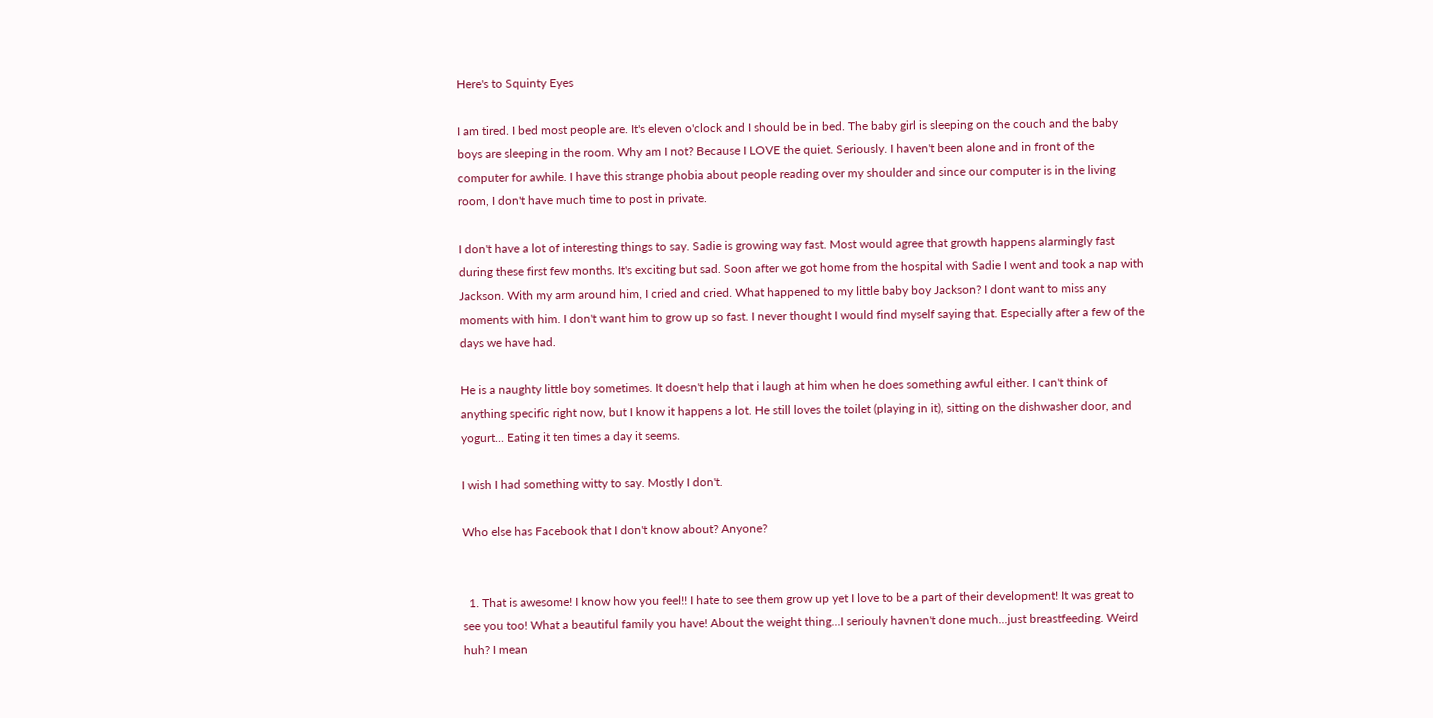Here's to Squinty Eyes

I am tired. I bed most people are. It's eleven o'clock and I should be in bed. The baby girl is sleeping on the couch and the baby boys are sleeping in the room. Why am I not? Because I LOVE the quiet. Seriously. I haven't been alone and in front of the computer for awhile. I have this strange phobia about people reading over my shoulder and since our computer is in the living room, I don't have much time to post in private.

I don't have a lot of interesting things to say. Sadie is growing way fast. Most would agree that growth happens alarmingly fast during these first few months. It's exciting but sad. Soon after we got home from the hospital with Sadie I went and took a nap with Jackson. With my arm around him, I cried and cried. What happened to my little baby boy Jackson? I dont want to miss any moments with him. I don't want him to grow up so fast. I never thought I would find myself saying that. Especially after a few of the days we have had.

He is a naughty little boy sometimes. It doesn't help that i laugh at him when he does something awful either. I can't think of anything specific right now, but I know it happens a lot. He still loves the toilet (playing in it), sitting on the dishwasher door, and yogurt... Eating it ten times a day it seems.

I wish I had something witty to say. Mostly I don't.

Who else has Facebook that I don't know about? Anyone?


  1. That is awesome! I know how you feel!! I hate to see them grow up yet I love to be a part of their development! It was great to see you too! What a beautiful family you have! About the weight thing...I seriouly havnen't done much...just breastfeeding. Weird huh? I mean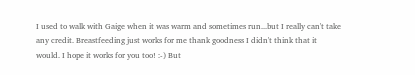I used to walk with Gaige when it was warm and sometimes run...but I really can't take any credit. Breastfeeding just works for me thank goodness I didn't think that it would. I hope it works for you too! :-) But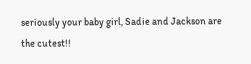seriously your baby girl, Sadie and Jackson are the cutest!!